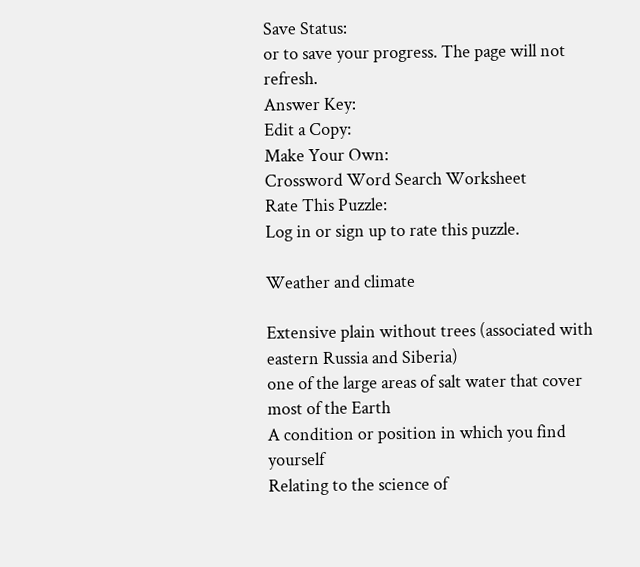Save Status:
or to save your progress. The page will not refresh.
Answer Key:
Edit a Copy:
Make Your Own:
Crossword Word Search Worksheet
Rate This Puzzle:
Log in or sign up to rate this puzzle.

Weather and climate

Extensive plain without trees (associated with eastern Russia and Siberia)
one of the large areas of salt water that cover most of the Earth
A condition or position in which you find yourself
Relating to the science of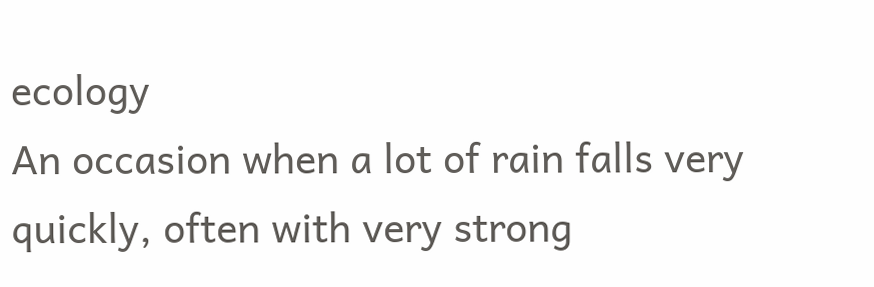ecology
An occasion when a lot of rain falls very quickly, often with very strong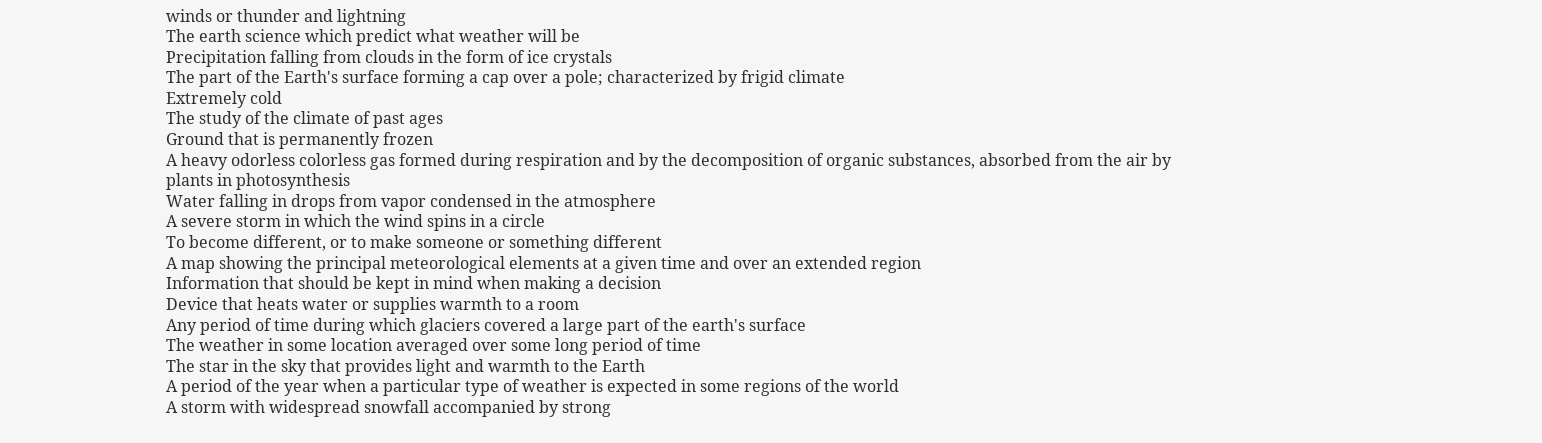winds or thunder and lightning
The earth science which predict what weather will be
Precipitation falling from clouds in the form of ice crystals
The part of the Earth's surface forming a cap over a pole; characterized by frigid climate
Extremely cold
The study of the climate of past ages
Ground that is permanently frozen
A heavy odorless colorless gas formed during respiration and by the decomposition of organic substances, absorbed from the air by plants in photosynthesis
Water falling in drops from vapor condensed in the atmosphere
A severe storm in which the wind spins in a circle
To become different, or to make someone or something different
A map showing the principal meteorological elements at a given time and over an extended region
Information that should be kept in mind when making a decision
Device that heats water or supplies warmth to a room
Any period of time during which glaciers covered a large part of the earth's surface
The weather in some location averaged over some long period of time
The star in the sky that provides light and warmth to the Earth
A period of the year when a particular type of weather is expected in some regions of the world
A storm with widespread snowfall accompanied by strong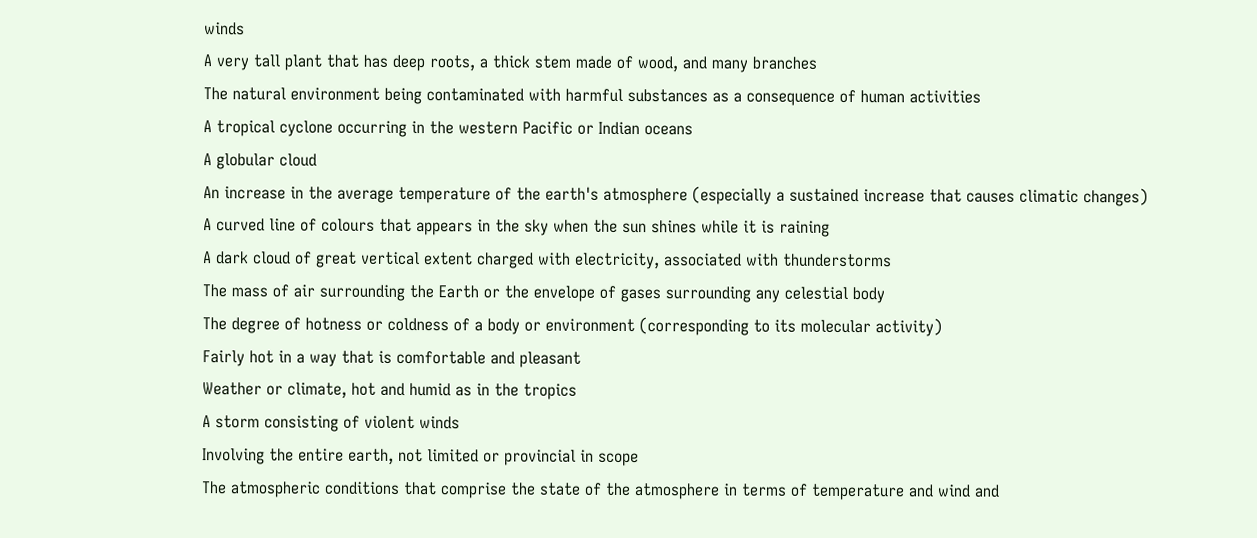winds
A very tall plant that has deep roots, a thick stem made of wood, and many branches
The natural environment being contaminated with harmful substances as a consequence of human activities
A tropical cyclone occurring in the western Pacific or Indian oceans
A globular cloud
An increase in the average temperature of the earth's atmosphere (especially a sustained increase that causes climatic changes)
A curved line of colours that appears in the sky when the sun shines while it is raining
A dark cloud of great vertical extent charged with electricity, associated with thunderstorms
The mass of air surrounding the Earth or the envelope of gases surrounding any celestial body
The degree of hotness or coldness of a body or environment (corresponding to its molecular activity)
Fairly hot in a way that is comfortable and pleasant
Weather or climate, hot and humid as in the tropics
A storm consisting of violent winds
Involving the entire earth, not limited or provincial in scope
The atmospheric conditions that comprise the state of the atmosphere in terms of temperature and wind and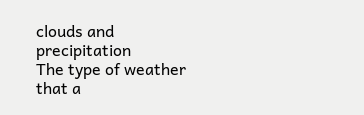clouds and precipitation
The type of weather that a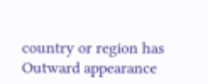country or region has
Outward appearance